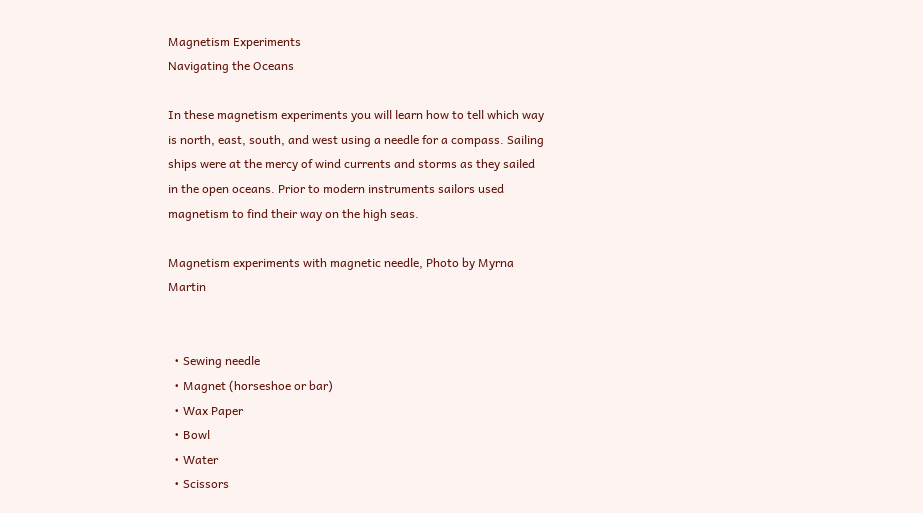Magnetism Experiments
Navigating the Oceans

In these magnetism experiments you will learn how to tell which way is north, east, south, and west using a needle for a compass. Sailing ships were at the mercy of wind currents and storms as they sailed in the open oceans. Prior to modern instruments sailors used magnetism to find their way on the high seas.

Magnetism experiments with magnetic needle, Photo by Myrna Martin


  • Sewing needle
  • Magnet (horseshoe or bar)
  • Wax Paper
  • Bowl
  • Water
  • Scissors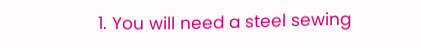1. You will need a steel sewing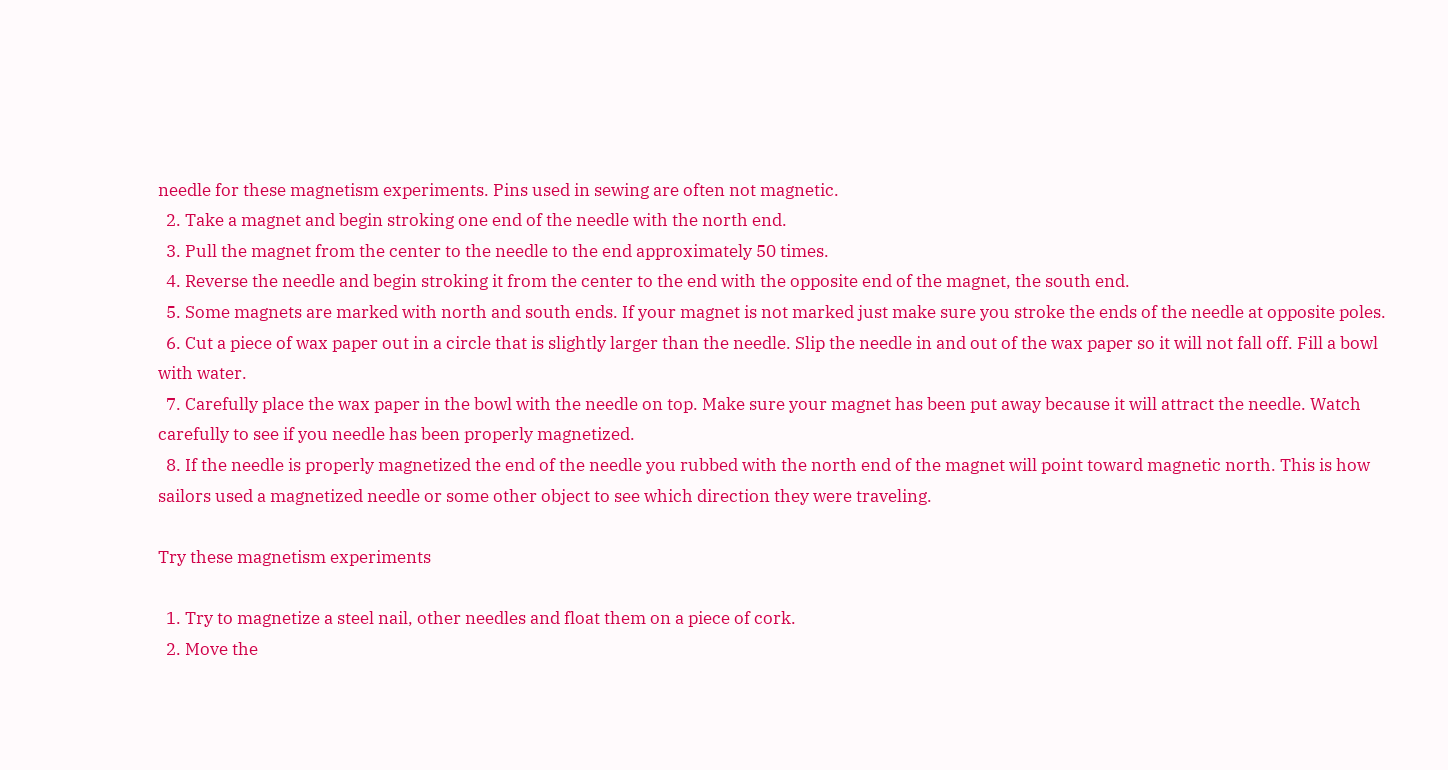needle for these magnetism experiments. Pins used in sewing are often not magnetic.
  2. Take a magnet and begin stroking one end of the needle with the north end.
  3. Pull the magnet from the center to the needle to the end approximately 50 times.
  4. Reverse the needle and begin stroking it from the center to the end with the opposite end of the magnet, the south end.
  5. Some magnets are marked with north and south ends. If your magnet is not marked just make sure you stroke the ends of the needle at opposite poles.
  6. Cut a piece of wax paper out in a circle that is slightly larger than the needle. Slip the needle in and out of the wax paper so it will not fall off. Fill a bowl with water.
  7. Carefully place the wax paper in the bowl with the needle on top. Make sure your magnet has been put away because it will attract the needle. Watch carefully to see if you needle has been properly magnetized.
  8. If the needle is properly magnetized the end of the needle you rubbed with the north end of the magnet will point toward magnetic north. This is how sailors used a magnetized needle or some other object to see which direction they were traveling.

Try these magnetism experiments

  1. Try to magnetize a steel nail, other needles and float them on a piece of cork.
  2. Move the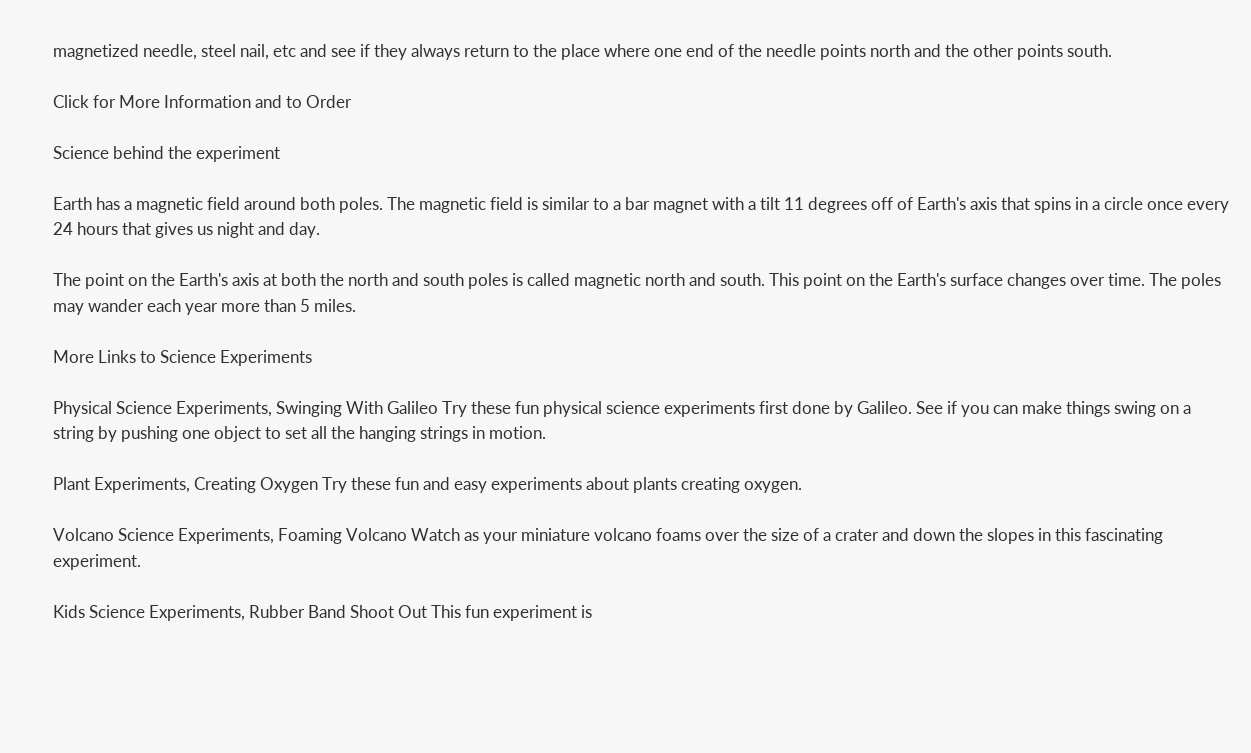magnetized needle, steel nail, etc and see if they always return to the place where one end of the needle points north and the other points south.

Click for More Information and to Order

Science behind the experiment

Earth has a magnetic field around both poles. The magnetic field is similar to a bar magnet with a tilt 11 degrees off of Earth's axis that spins in a circle once every 24 hours that gives us night and day.

The point on the Earth's axis at both the north and south poles is called magnetic north and south. This point on the Earth's surface changes over time. The poles may wander each year more than 5 miles.

More Links to Science Experiments

Physical Science Experiments, Swinging With Galileo Try these fun physical science experiments first done by Galileo. See if you can make things swing on a string by pushing one object to set all the hanging strings in motion.

Plant Experiments, Creating Oxygen Try these fun and easy experiments about plants creating oxygen.

Volcano Science Experiments, Foaming Volcano Watch as your miniature volcano foams over the size of a crater and down the slopes in this fascinating experiment.

Kids Science Experiments, Rubber Band Shoot Out This fun experiment is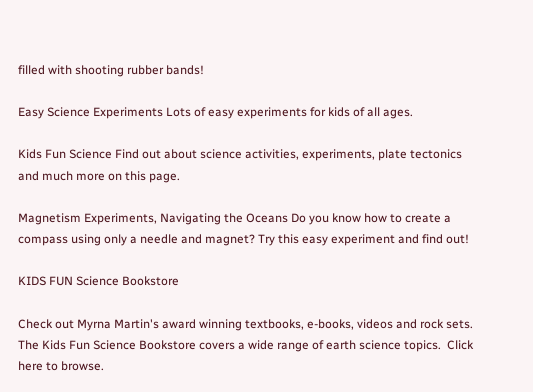filled with shooting rubber bands!

Easy Science Experiments Lots of easy experiments for kids of all ages.

Kids Fun Science Find out about science activities, experiments, plate tectonics and much more on this page.

Magnetism Experiments, Navigating the Oceans Do you know how to create a compass using only a needle and magnet? Try this easy experiment and find out!

KIDS FUN Science Bookstore

Check out Myrna Martin's award winning textbooks, e-books, videos and rock sets. The Kids Fun Science Bookstore covers a wide range of earth science topics.  Click here to browse.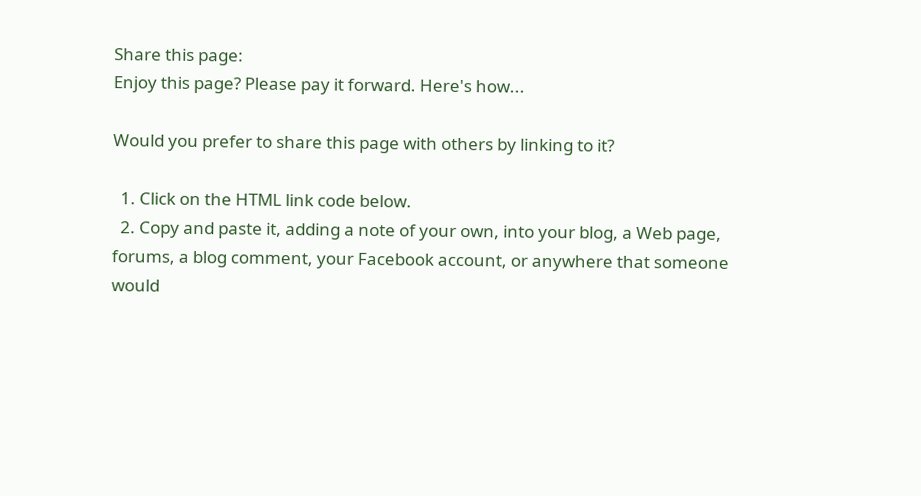Share this page:
Enjoy this page? Please pay it forward. Here's how...

Would you prefer to share this page with others by linking to it?

  1. Click on the HTML link code below.
  2. Copy and paste it, adding a note of your own, into your blog, a Web page, forums, a blog comment, your Facebook account, or anywhere that someone would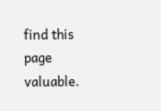find this page valuable.